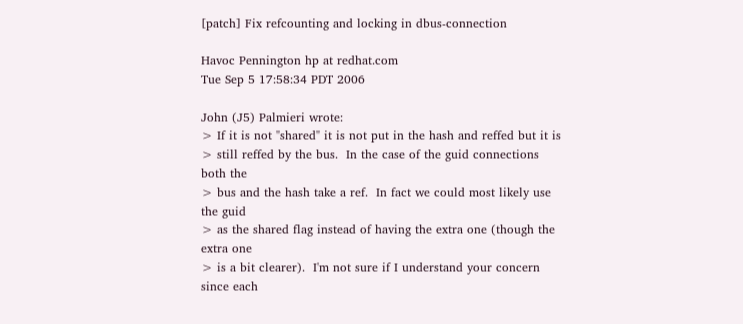[patch] Fix refcounting and locking in dbus-connection

Havoc Pennington hp at redhat.com
Tue Sep 5 17:58:34 PDT 2006

John (J5) Palmieri wrote:
> If it is not "shared" it is not put in the hash and reffed but it is
> still reffed by the bus.  In the case of the guid connections both the
> bus and the hash take a ref.  In fact we could most likely use the guid
> as the shared flag instead of having the extra one (though the extra one
> is a bit clearer).  I'm not sure if I understand your concern since each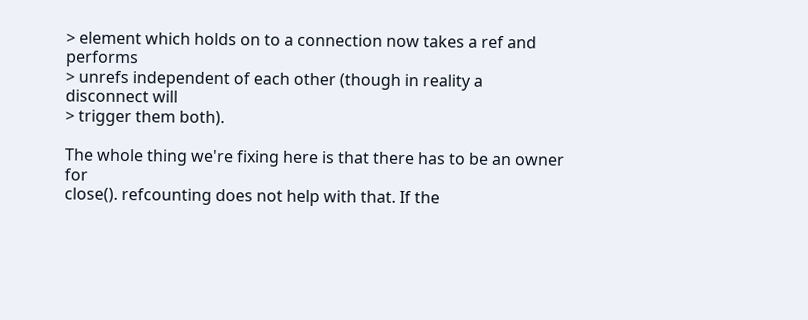> element which holds on to a connection now takes a ref and performs
> unrefs independent of each other (though in reality a disconnect will
> trigger them both).

The whole thing we're fixing here is that there has to be an owner for
close(). refcounting does not help with that. If the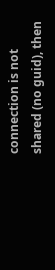connection is not
shared (no guid), then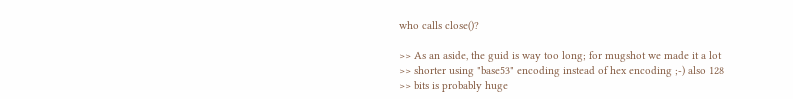who calls close()?

>> As an aside, the guid is way too long; for mugshot we made it a lot
>> shorter using "base53" encoding instead of hex encoding ;-) also 128
>> bits is probably huge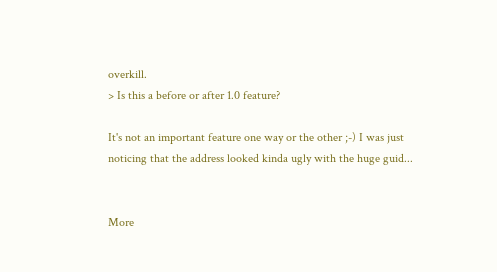overkill.
> Is this a before or after 1.0 feature?

It's not an important feature one way or the other ;-) I was just
noticing that the address looked kinda ugly with the huge guid...


More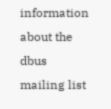information about the dbus mailing list